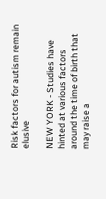Risk factors for autism remain elusive

NEW YORK - Studies have hinted at various factors around the time of birth that may raise a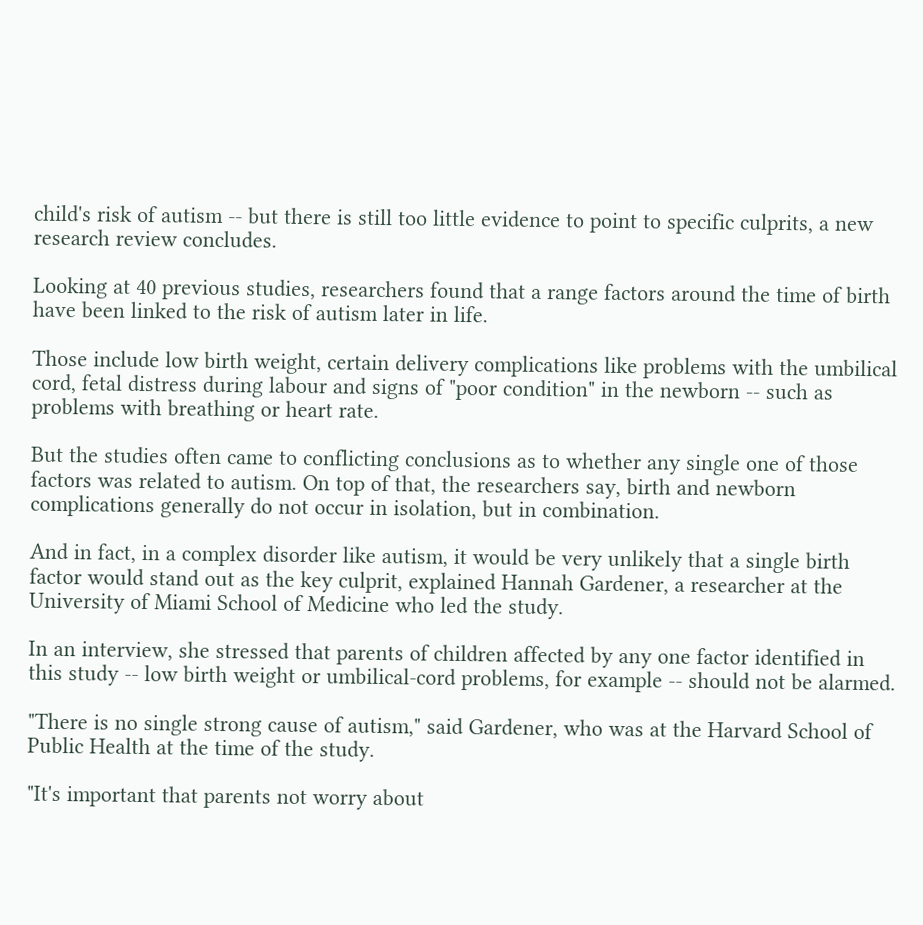child's risk of autism -- but there is still too little evidence to point to specific culprits, a new research review concludes.

Looking at 40 previous studies, researchers found that a range factors around the time of birth have been linked to the risk of autism later in life.

Those include low birth weight, certain delivery complications like problems with the umbilical cord, fetal distress during labour and signs of "poor condition" in the newborn -- such as problems with breathing or heart rate.

But the studies often came to conflicting conclusions as to whether any single one of those factors was related to autism. On top of that, the researchers say, birth and newborn complications generally do not occur in isolation, but in combination.

And in fact, in a complex disorder like autism, it would be very unlikely that a single birth factor would stand out as the key culprit, explained Hannah Gardener, a researcher at the University of Miami School of Medicine who led the study.

In an interview, she stressed that parents of children affected by any one factor identified in this study -- low birth weight or umbilical-cord problems, for example -- should not be alarmed.

"There is no single strong cause of autism," said Gardener, who was at the Harvard School of Public Health at the time of the study.

"It's important that parents not worry about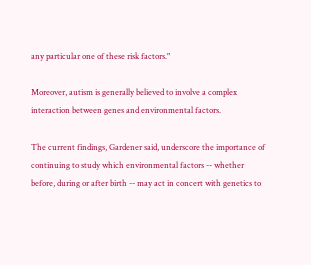any particular one of these risk factors."

Moreover, autism is generally believed to involve a complex interaction between genes and environmental factors.

The current findings, Gardener said, underscore the importance of continuing to study which environmental factors -- whether before, during or after birth -- may act in concert with genetics to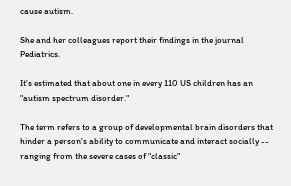cause autism.

She and her colleagues report their findings in the journal Pediatrics.

It's estimated that about one in every 110 US children has an "autism spectrum disorder."

The term refers to a group of developmental brain disorders that hinder a person's ability to communicate and interact socially -- ranging from the severe cases of "classic"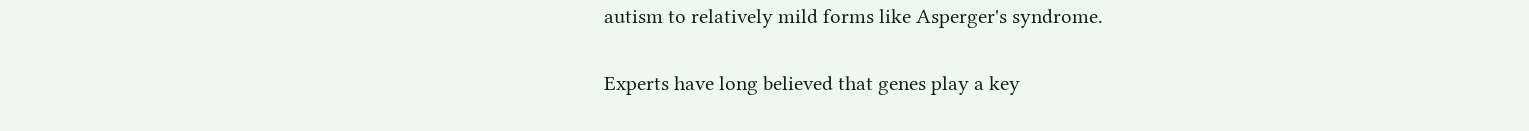autism to relatively mild forms like Asperger's syndrome.

Experts have long believed that genes play a key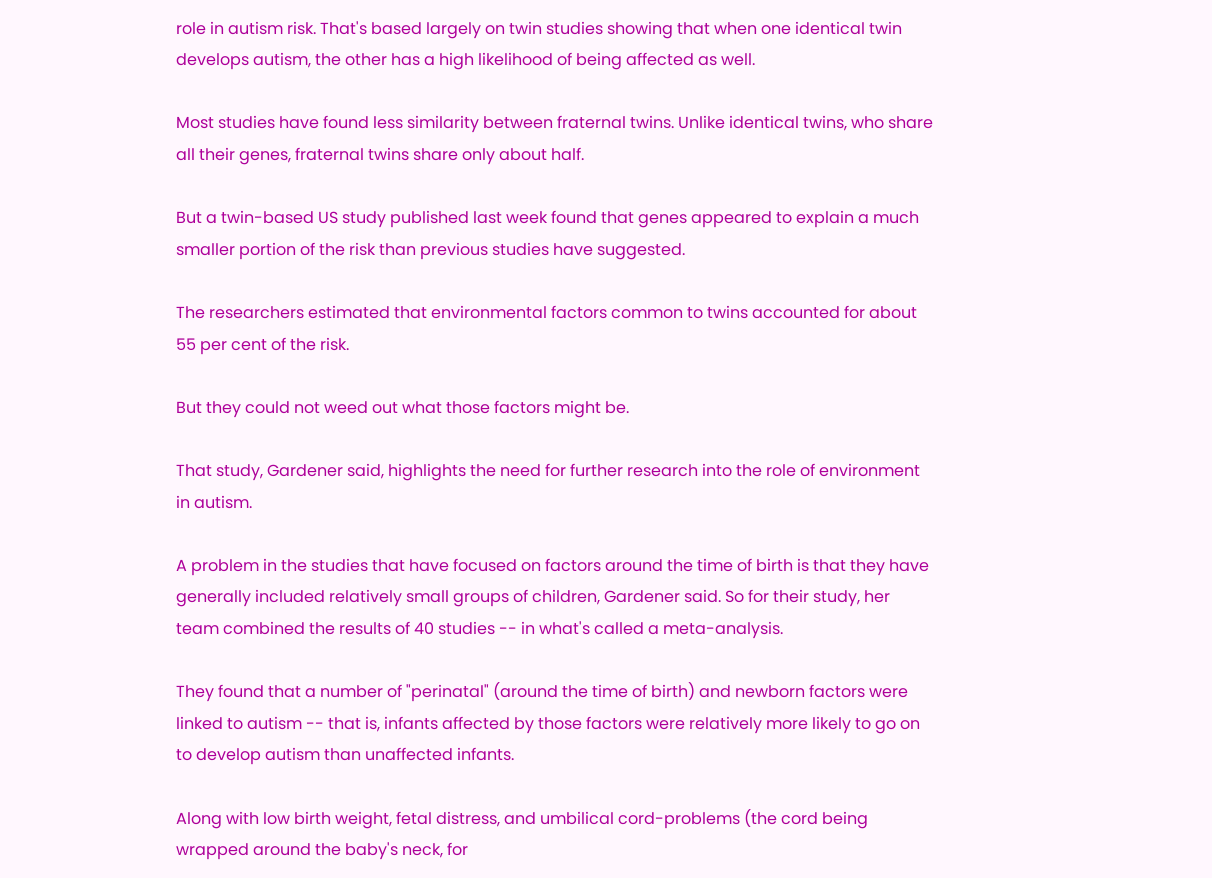role in autism risk. That's based largely on twin studies showing that when one identical twin develops autism, the other has a high likelihood of being affected as well.

Most studies have found less similarity between fraternal twins. Unlike identical twins, who share all their genes, fraternal twins share only about half.

But a twin-based US study published last week found that genes appeared to explain a much smaller portion of the risk than previous studies have suggested.

The researchers estimated that environmental factors common to twins accounted for about 55 per cent of the risk.

But they could not weed out what those factors might be.

That study, Gardener said, highlights the need for further research into the role of environment in autism.

A problem in the studies that have focused on factors around the time of birth is that they have generally included relatively small groups of children, Gardener said. So for their study, her team combined the results of 40 studies -- in what's called a meta-analysis.

They found that a number of "perinatal" (around the time of birth) and newborn factors were linked to autism -- that is, infants affected by those factors were relatively more likely to go on to develop autism than unaffected infants.

Along with low birth weight, fetal distress, and umbilical cord-problems (the cord being wrapped around the baby's neck, for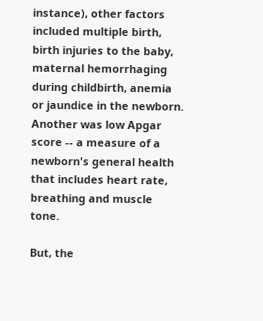instance), other factors included multiple birth, birth injuries to the baby, maternal hemorrhaging during childbirth, anemia or jaundice in the newborn. Another was low Apgar score -- a measure of a newborn's general health that includes heart rate, breathing and muscle tone.

But, the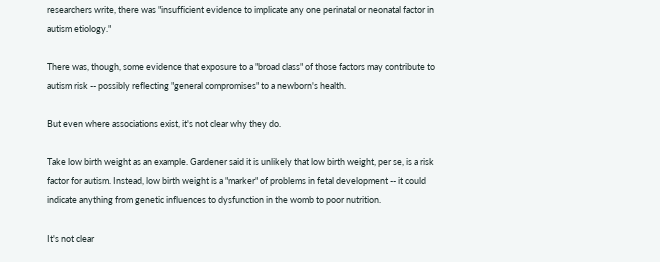researchers write, there was "insufficient evidence to implicate any one perinatal or neonatal factor in autism etiology."

There was, though, some evidence that exposure to a "broad class" of those factors may contribute to autism risk -- possibly reflecting "general compromises" to a newborn's health.

But even where associations exist, it's not clear why they do.

Take low birth weight as an example. Gardener said it is unlikely that low birth weight, per se, is a risk factor for autism. Instead, low birth weight is a "marker" of problems in fetal development -- it could indicate anything from genetic influences to dysfunction in the womb to poor nutrition.

It's not clear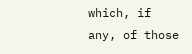which, if any, of those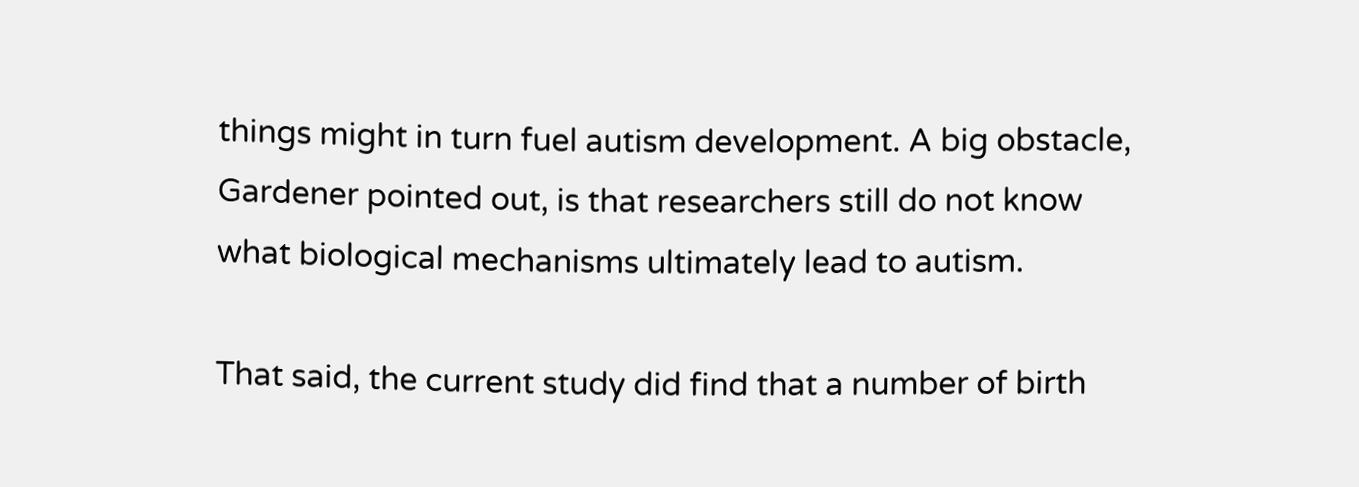things might in turn fuel autism development. A big obstacle, Gardener pointed out, is that researchers still do not know what biological mechanisms ultimately lead to autism.

That said, the current study did find that a number of birth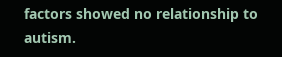factors showed no relationship to autism.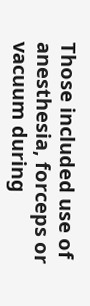Those included use of anesthesia, forceps or vacuum during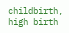childbirth, high birth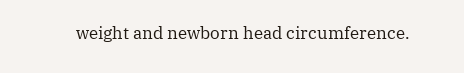weight and newborn head circumference.